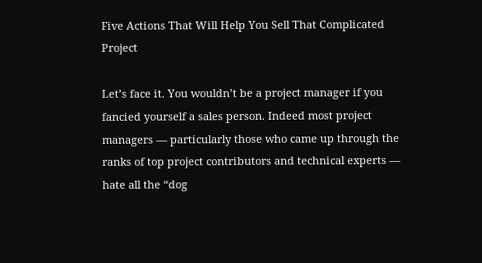Five Actions That Will Help You Sell That Complicated Project

Let’s face it. You wouldn’t be a project manager if you fancied yourself a sales person. Indeed most project managers — particularly those who came up through the ranks of top project contributors and technical experts — hate all the “dog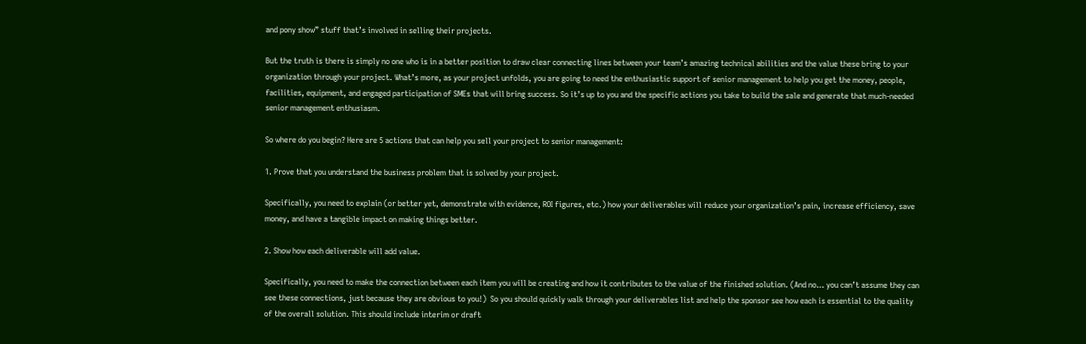and pony show” stuff that’s involved in selling their projects.

But the truth is there is simply no one who is in a better position to draw clear connecting lines between your team’s amazing technical abilities and the value these bring to your organization through your project. What’s more, as your project unfolds, you are going to need the enthusiastic support of senior management to help you get the money, people, facilities, equipment, and engaged participation of SMEs that will bring success. So it’s up to you and the specific actions you take to build the sale and generate that much-needed senior management enthusiasm.

So where do you begin? Here are 5 actions that can help you sell your project to senior management:

1. Prove that you understand the business problem that is solved by your project.

Specifically, you need to explain (or better yet, demonstrate with evidence, ROI figures, etc.) how your deliverables will reduce your organization’s pain, increase efficiency, save money, and have a tangible impact on making things better.

2. Show how each deliverable will add value.

Specifically, you need to make the connection between each item you will be creating and how it contributes to the value of the finished solution. (And no… you can’t assume they can see these connections, just because they are obvious to you!)  So you should quickly walk through your deliverables list and help the sponsor see how each is essential to the quality of the overall solution. This should include interim or draft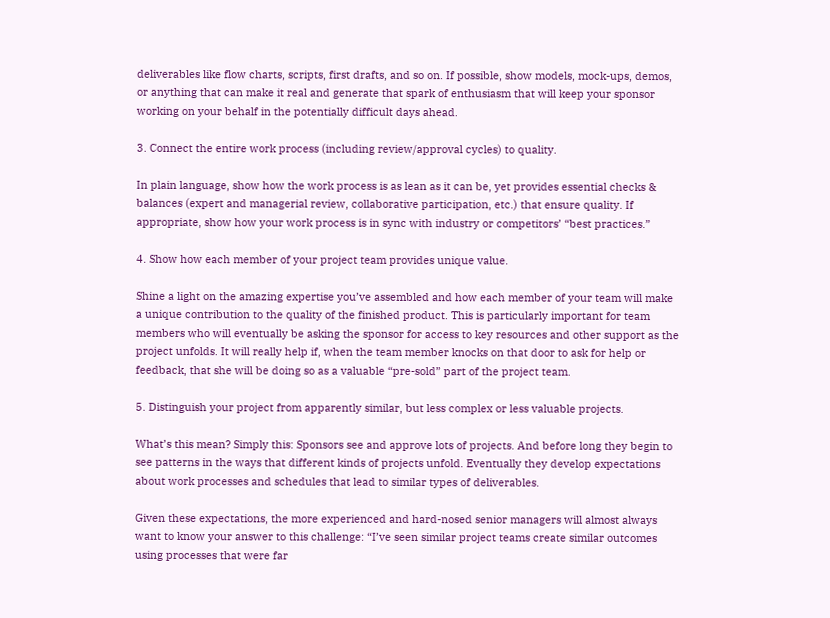deliverables like flow charts, scripts, first drafts, and so on. If possible, show models, mock-ups, demos, or anything that can make it real and generate that spark of enthusiasm that will keep your sponsor working on your behalf in the potentially difficult days ahead.

3. Connect the entire work process (including review/approval cycles) to quality.

In plain language, show how the work process is as lean as it can be, yet provides essential checks & balances (expert and managerial review, collaborative participation, etc.) that ensure quality. If appropriate, show how your work process is in sync with industry or competitors’ “best practices.”

4. Show how each member of your project team provides unique value.

Shine a light on the amazing expertise you’ve assembled and how each member of your team will make a unique contribution to the quality of the finished product. This is particularly important for team members who will eventually be asking the sponsor for access to key resources and other support as the project unfolds. It will really help if, when the team member knocks on that door to ask for help or feedback, that she will be doing so as a valuable “pre-sold” part of the project team.

5. Distinguish your project from apparently similar, but less complex or less valuable projects.

What’s this mean? Simply this: Sponsors see and approve lots of projects. And before long they begin to see patterns in the ways that different kinds of projects unfold. Eventually they develop expectations about work processes and schedules that lead to similar types of deliverables.

Given these expectations, the more experienced and hard-nosed senior managers will almost always want to know your answer to this challenge: “I’ve seen similar project teams create similar outcomes using processes that were far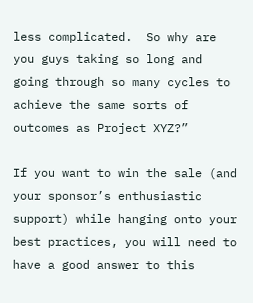less complicated.  So why are you guys taking so long and going through so many cycles to achieve the same sorts of outcomes as Project XYZ?”

If you want to win the sale (and your sponsor’s enthusiastic support) while hanging onto your best practices, you will need to have a good answer to this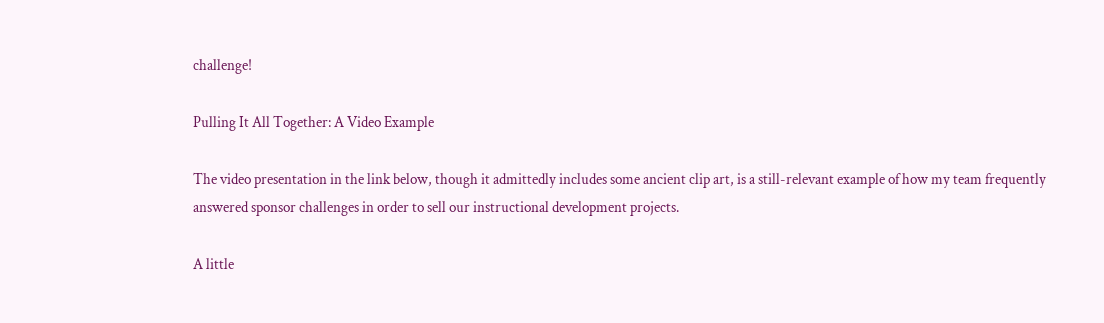challenge!

Pulling It All Together: A Video Example

The video presentation in the link below, though it admittedly includes some ancient clip art, is a still-relevant example of how my team frequently answered sponsor challenges in order to sell our instructional development projects.

A little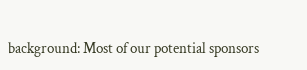background: Most of our potential sponsors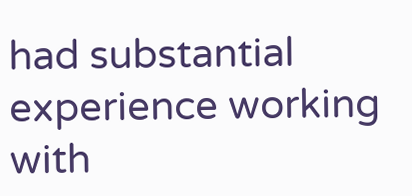had substantial experience working with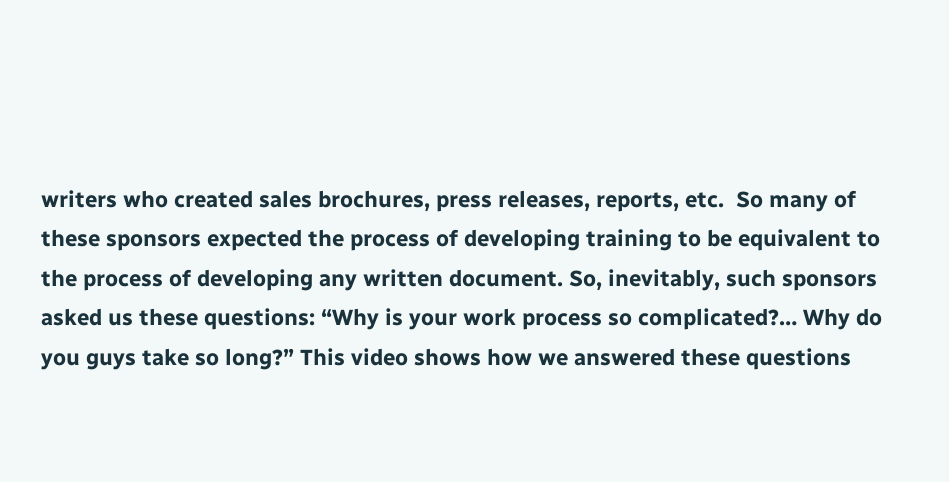writers who created sales brochures, press releases, reports, etc.  So many of these sponsors expected the process of developing training to be equivalent to the process of developing any written document. So, inevitably, such sponsors asked us these questions: “Why is your work process so complicated?… Why do you guys take so long?” This video shows how we answered these questions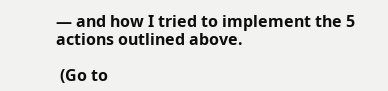— and how I tried to implement the 5 actions outlined above.

 (Go to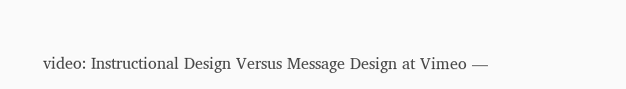video: Instructional Design Versus Message Design at Vimeo —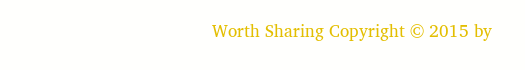Worth Sharing Copyright © 2015 by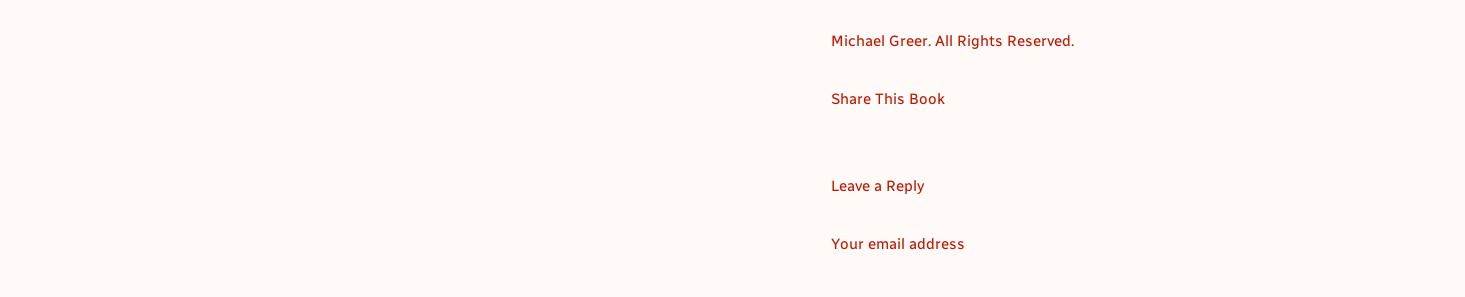Michael Greer. All Rights Reserved.

Share This Book


Leave a Reply

Your email address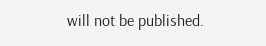will not be published.